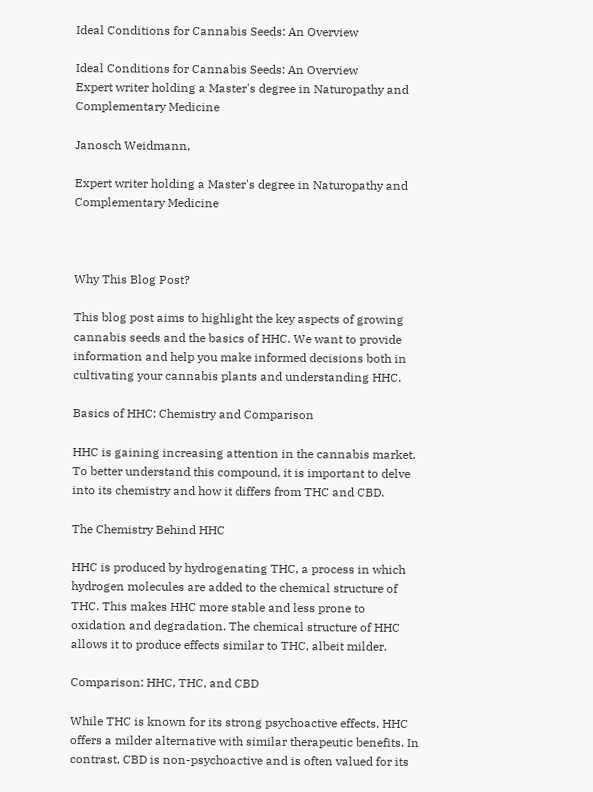Ideal Conditions for Cannabis Seeds: An Overview

Ideal Conditions for Cannabis Seeds: An Overview
Expert writer holding a Master's degree in Naturopathy and Complementary Medicine

Janosch Weidmann,

Expert writer holding a Master's degree in Naturopathy and Complementary Medicine



Why This Blog Post?

This blog post aims to highlight the key aspects of growing cannabis seeds and the basics of HHC. We want to provide information and help you make informed decisions both in cultivating your cannabis plants and understanding HHC.

Basics of HHC: Chemistry and Comparison

HHC is gaining increasing attention in the cannabis market. To better understand this compound, it is important to delve into its chemistry and how it differs from THC and CBD.

The Chemistry Behind HHC

HHC is produced by hydrogenating THC, a process in which hydrogen molecules are added to the chemical structure of THC. This makes HHC more stable and less prone to oxidation and degradation. The chemical structure of HHC allows it to produce effects similar to THC, albeit milder.

Comparison: HHC, THC, and CBD

While THC is known for its strong psychoactive effects, HHC offers a milder alternative with similar therapeutic benefits. In contrast, CBD is non-psychoactive and is often valued for its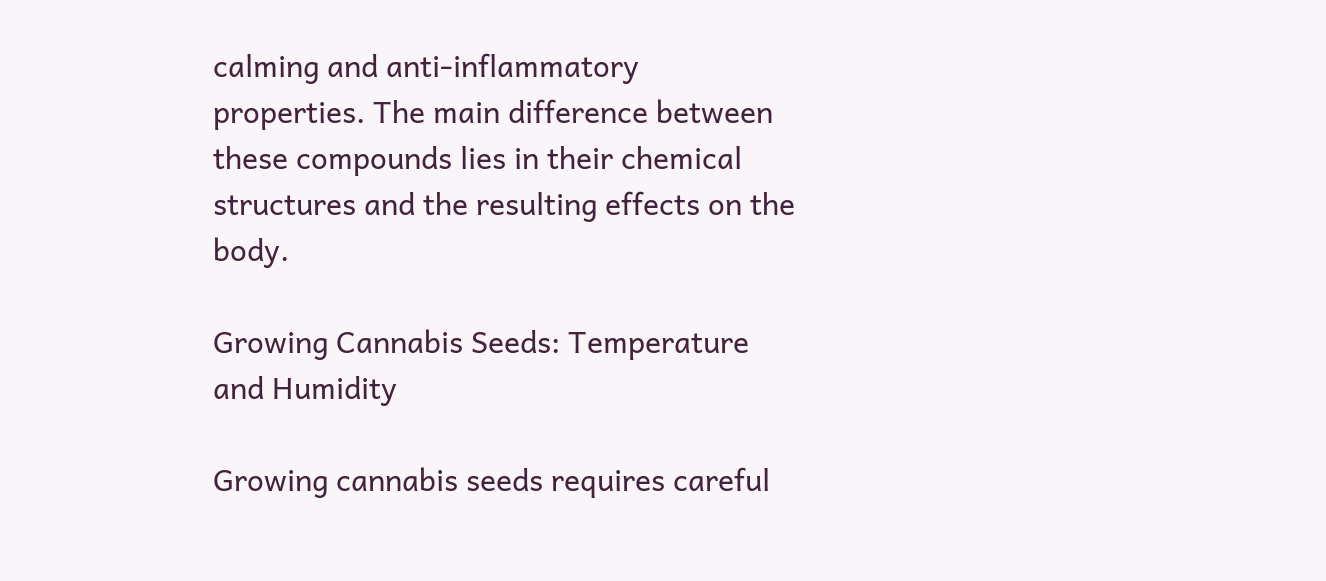calming and anti-inflammatory properties. The main difference between these compounds lies in their chemical structures and the resulting effects on the body.

Growing Cannabis Seeds: Temperature and Humidity

Growing cannabis seeds requires careful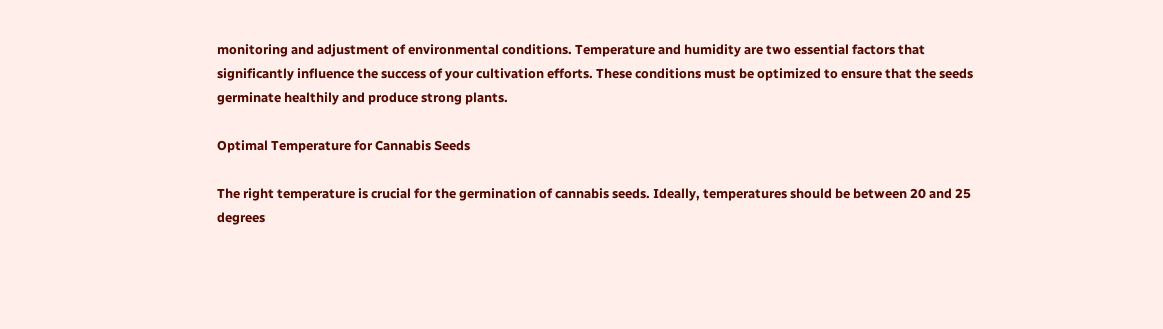monitoring and adjustment of environmental conditions. Temperature and humidity are two essential factors that significantly influence the success of your cultivation efforts. These conditions must be optimized to ensure that the seeds germinate healthily and produce strong plants.

Optimal Temperature for Cannabis Seeds

The right temperature is crucial for the germination of cannabis seeds. Ideally, temperatures should be between 20 and 25 degrees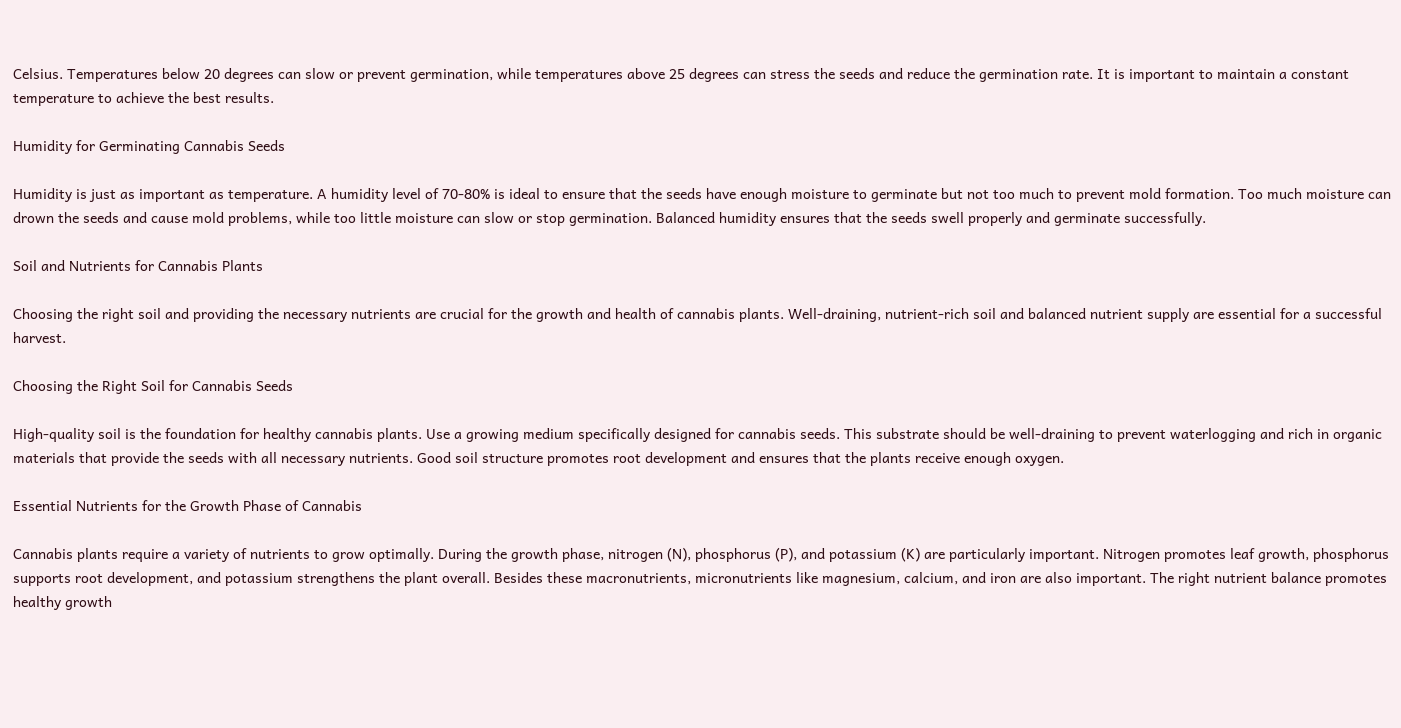Celsius. Temperatures below 20 degrees can slow or prevent germination, while temperatures above 25 degrees can stress the seeds and reduce the germination rate. It is important to maintain a constant temperature to achieve the best results.

Humidity for Germinating Cannabis Seeds

Humidity is just as important as temperature. A humidity level of 70-80% is ideal to ensure that the seeds have enough moisture to germinate but not too much to prevent mold formation. Too much moisture can drown the seeds and cause mold problems, while too little moisture can slow or stop germination. Balanced humidity ensures that the seeds swell properly and germinate successfully.

Soil and Nutrients for Cannabis Plants

Choosing the right soil and providing the necessary nutrients are crucial for the growth and health of cannabis plants. Well-draining, nutrient-rich soil and balanced nutrient supply are essential for a successful harvest.

Choosing the Right Soil for Cannabis Seeds

High-quality soil is the foundation for healthy cannabis plants. Use a growing medium specifically designed for cannabis seeds. This substrate should be well-draining to prevent waterlogging and rich in organic materials that provide the seeds with all necessary nutrients. Good soil structure promotes root development and ensures that the plants receive enough oxygen.

Essential Nutrients for the Growth Phase of Cannabis

Cannabis plants require a variety of nutrients to grow optimally. During the growth phase, nitrogen (N), phosphorus (P), and potassium (K) are particularly important. Nitrogen promotes leaf growth, phosphorus supports root development, and potassium strengthens the plant overall. Besides these macronutrients, micronutrients like magnesium, calcium, and iron are also important. The right nutrient balance promotes healthy growth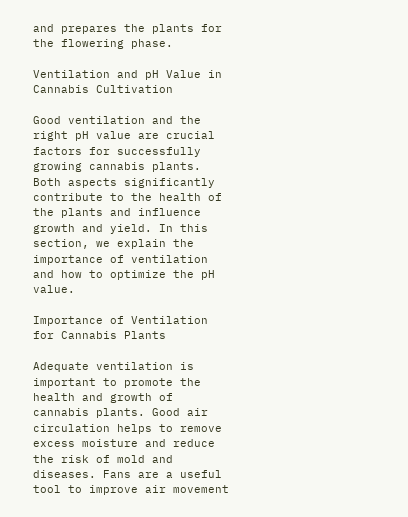and prepares the plants for the flowering phase.

Ventilation and pH Value in Cannabis Cultivation

Good ventilation and the right pH value are crucial factors for successfully growing cannabis plants. Both aspects significantly contribute to the health of the plants and influence growth and yield. In this section, we explain the importance of ventilation and how to optimize the pH value.

Importance of Ventilation for Cannabis Plants

Adequate ventilation is important to promote the health and growth of cannabis plants. Good air circulation helps to remove excess moisture and reduce the risk of mold and diseases. Fans are a useful tool to improve air movement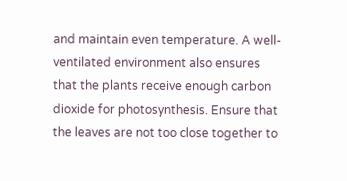and maintain even temperature. A well-ventilated environment also ensures that the plants receive enough carbon dioxide for photosynthesis. Ensure that the leaves are not too close together to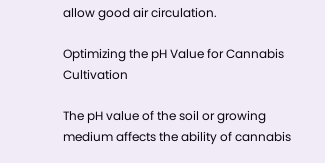allow good air circulation.

Optimizing the pH Value for Cannabis Cultivation

The pH value of the soil or growing medium affects the ability of cannabis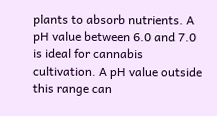plants to absorb nutrients. A pH value between 6.0 and 7.0 is ideal for cannabis cultivation. A pH value outside this range can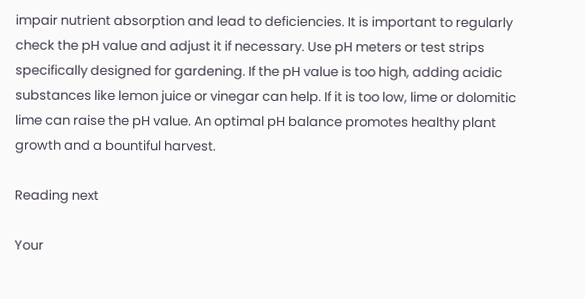impair nutrient absorption and lead to deficiencies. It is important to regularly check the pH value and adjust it if necessary. Use pH meters or test strips specifically designed for gardening. If the pH value is too high, adding acidic substances like lemon juice or vinegar can help. If it is too low, lime or dolomitic lime can raise the pH value. An optimal pH balance promotes healthy plant growth and a bountiful harvest.

Reading next

Your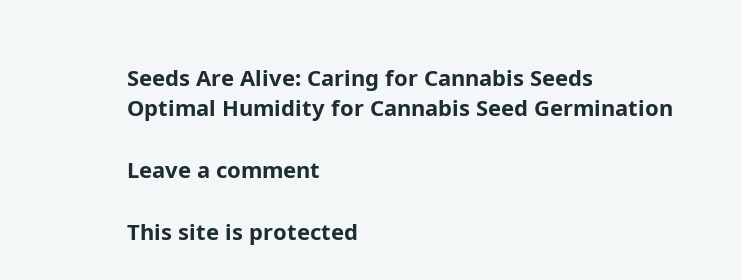Seeds Are Alive: Caring for Cannabis Seeds
Optimal Humidity for Cannabis Seed Germination

Leave a comment

This site is protected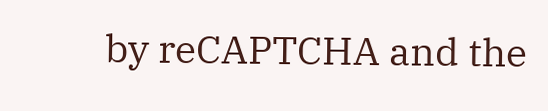by reCAPTCHA and the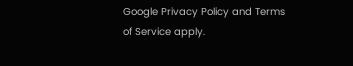Google Privacy Policy and Terms of Service apply.